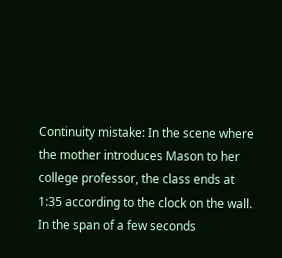Continuity mistake: In the scene where the mother introduces Mason to her college professor, the class ends at 1:35 according to the clock on the wall. In the span of a few seconds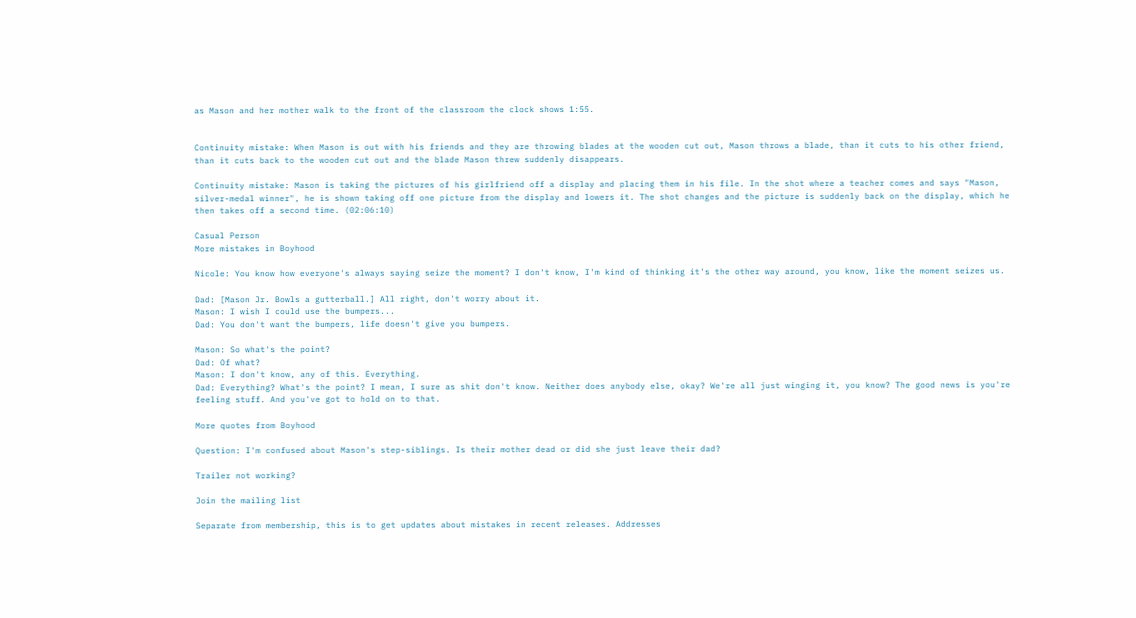as Mason and her mother walk to the front of the classroom the clock shows 1:55.


Continuity mistake: When Mason is out with his friends and they are throwing blades at the wooden cut out, Mason throws a blade, than it cuts to his other friend, than it cuts back to the wooden cut out and the blade Mason threw suddenly disappears.

Continuity mistake: Mason is taking the pictures of his girlfriend off a display and placing them in his file. In the shot where a teacher comes and says "Mason, silver-medal winner", he is shown taking off one picture from the display and lowers it. The shot changes and the picture is suddenly back on the display, which he then takes off a second time. (02:06:10)

Casual Person
More mistakes in Boyhood

Nicole: You know how everyone's always saying seize the moment? I don't know, I'm kind of thinking it's the other way around, you know, like the moment seizes us.

Dad: [Mason Jr. Bowls a gutterball.] All right, don't worry about it.
Mason: I wish I could use the bumpers...
Dad: You don't want the bumpers, life doesn't give you bumpers.

Mason: So what's the point?
Dad: Of what?
Mason: I don't know, any of this. Everything.
Dad: Everything? What's the point? I mean, I sure as shit don't know. Neither does anybody else, okay? We're all just winging it, you know? The good news is you're feeling stuff. And you've got to hold on to that.

More quotes from Boyhood

Question: I'm confused about Mason's step-siblings. Is their mother dead or did she just leave their dad?

Trailer not working?

Join the mailing list

Separate from membership, this is to get updates about mistakes in recent releases. Addresses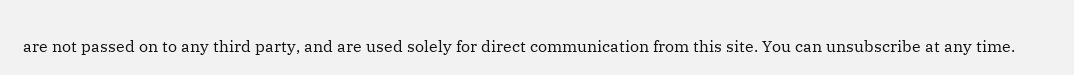are not passed on to any third party, and are used solely for direct communication from this site. You can unsubscribe at any time.